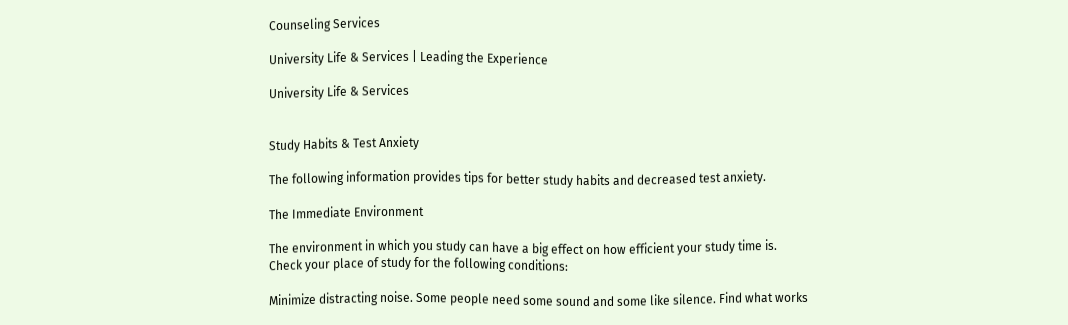Counseling Services

University Life & Services | Leading the Experience

University Life & Services


Study Habits & Test Anxiety

The following information provides tips for better study habits and decreased test anxiety.

The Immediate Environment

The environment in which you study can have a big effect on how efficient your study time is. Check your place of study for the following conditions:

Minimize distracting noise. Some people need some sound and some like silence. Find what works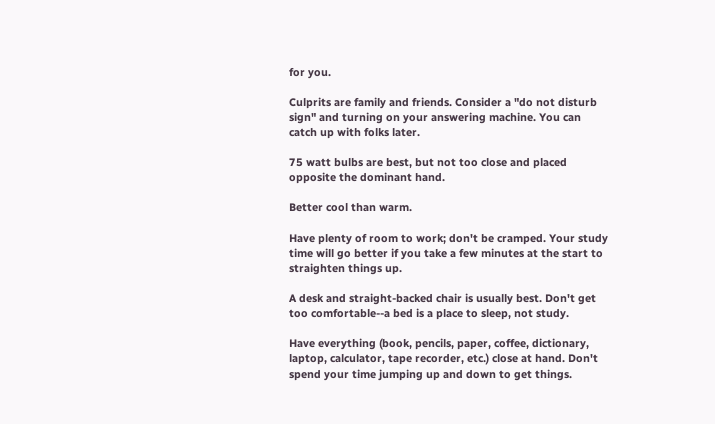for you.

Culprits are family and friends. Consider a "do not disturb sign" and turning on your answering machine. You can catch up with folks later.

75 watt bulbs are best, but not too close and placed opposite the dominant hand.

Better cool than warm.

Have plenty of room to work; don't be cramped. Your study time will go better if you take a few minutes at the start to straighten things up.

A desk and straight-backed chair is usually best. Don't get too comfortable--a bed is a place to sleep, not study.

Have everything (book, pencils, paper, coffee, dictionary, laptop, calculator, tape recorder, etc.) close at hand. Don't spend your time jumping up and down to get things.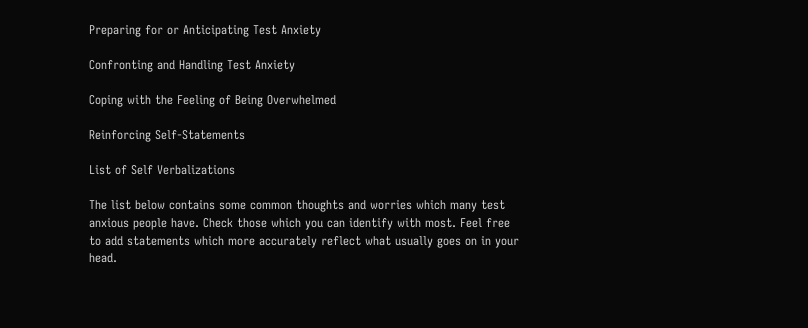Preparing for or Anticipating Test Anxiety

Confronting and Handling Test Anxiety

Coping with the Feeling of Being Overwhelmed

Reinforcing Self-Statements

List of Self Verbalizations

The list below contains some common thoughts and worries which many test anxious people have. Check those which you can identify with most. Feel free to add statements which more accurately reflect what usually goes on in your head.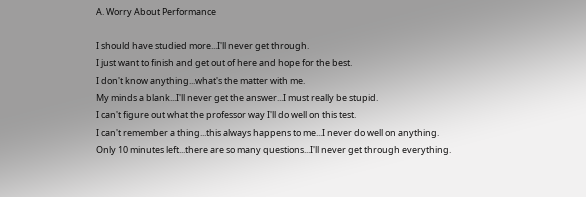A. Worry About Performance

I should have studied more...I'll never get through.
I just want to finish and get out of here and hope for the best.
I don't know anything...what's the matter with me.
My minds a blank...I'll never get the answer...I must really be stupid.
I can't figure out what the professor way I'll do well on this test.
I can't remember a thing...this always happens to me...I never do well on anything.
Only 10 minutes left...there are so many questions...I'll never get through everything.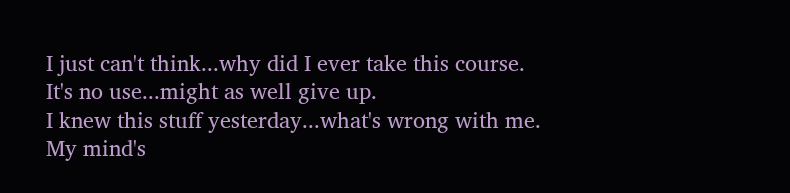I just can't think...why did I ever take this course.
It's no use...might as well give up.
I knew this stuff yesterday...what's wrong with me.
My mind's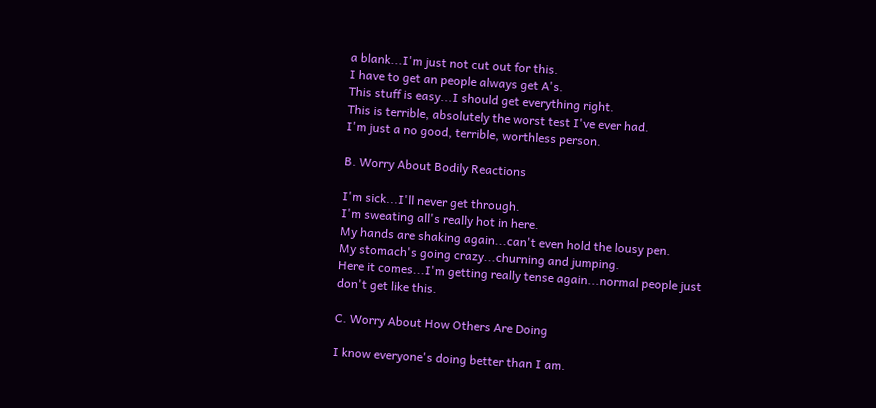a blank...I'm just not cut out for this.
I have to get an people always get A's.
This stuff is easy...I should get everything right.
This is terrible, absolutely the worst test I've ever had.
I'm just a no good, terrible, worthless person.

B. Worry About Bodily Reactions

I'm sick...I'll never get through.
I'm sweating all's really hot in here.
My hands are shaking again...can't even hold the lousy pen.
My stomach's going crazy...churning and jumping.
Here it comes...I'm getting really tense again...normal people just don't get like this.

C. Worry About How Others Are Doing

I know everyone's doing better than I am.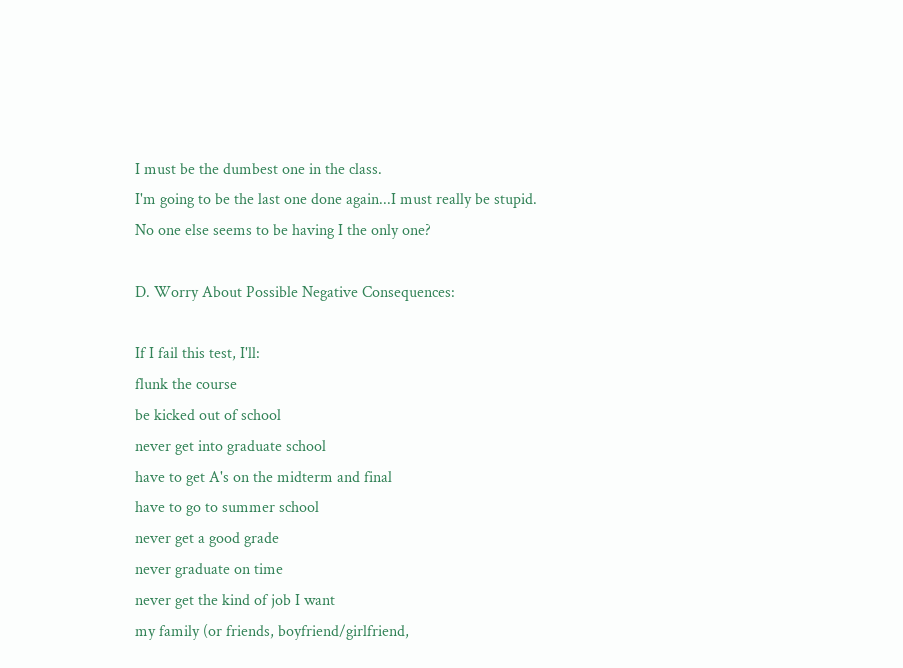I must be the dumbest one in the class.
I'm going to be the last one done again...I must really be stupid.
No one else seems to be having I the only one?

D. Worry About Possible Negative Consequences:

If I fail this test, I'll:
flunk the course
be kicked out of school
never get into graduate school
have to get A's on the midterm and final
have to go to summer school
never get a good grade
never graduate on time
never get the kind of job I want
my family (or friends, boyfriend/girlfriend,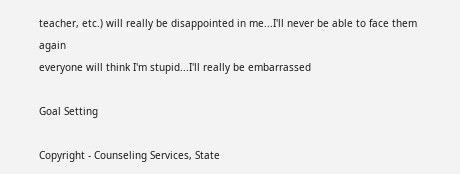teacher, etc.) will really be disappointed in me...I'll never be able to face them again
everyone will think I'm stupid...I'll really be embarrassed

Goal Setting

Copyright - Counseling Services, State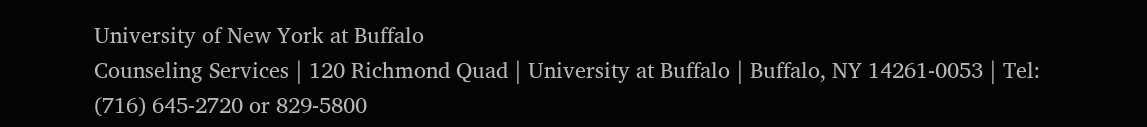University of New York at Buffalo
Counseling Services | 120 Richmond Quad | University at Buffalo | Buffalo, NY 14261-0053 | Tel: (716) 645-2720 or 829-5800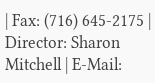| Fax: (716) 645-2175 | Director: Sharon Mitchell | E-Mail: